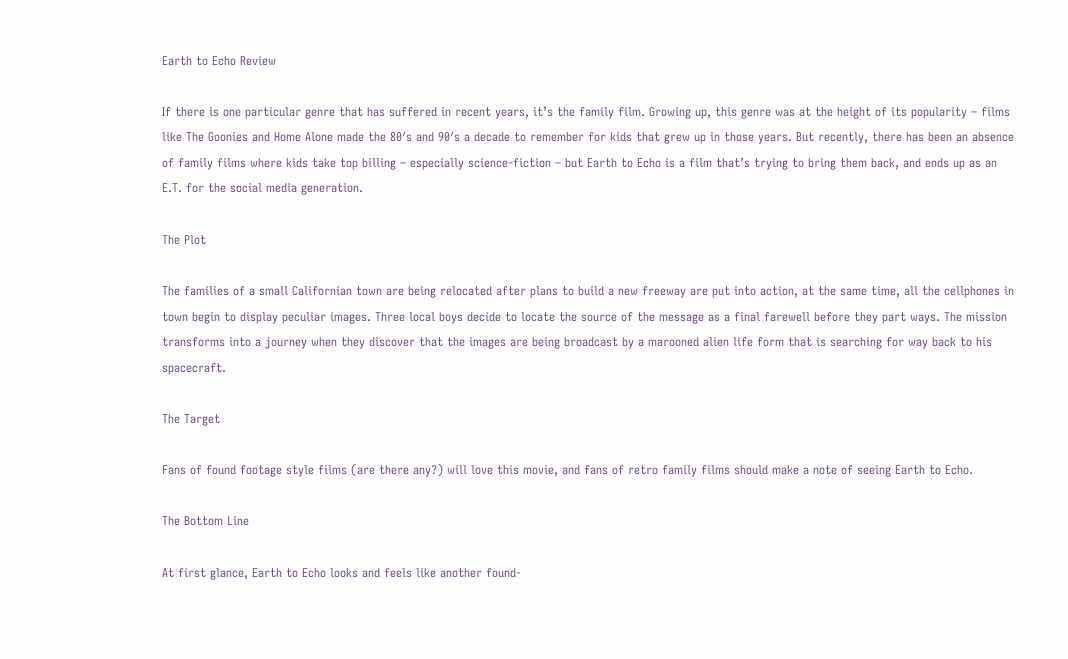Earth to Echo Review

If there is one particular genre that has suffered in recent years, it’s the family film. Growing up, this genre was at the height of its popularity – films like The Goonies and Home Alone made the 80′s and 90′s a decade to remember for kids that grew up in those years. But recently, there has been an absence of family films where kids take top billing – especially science-fiction – but Earth to Echo is a film that’s trying to bring them back, and ends up as an E.T. for the social media generation.

The Plot

The families of a small Californian town are being relocated after plans to build a new freeway are put into action, at the same time, all the cellphones in town begin to display peculiar images. Three local boys decide to locate the source of the message as a final farewell before they part ways. The mission transforms into a journey when they discover that the images are being broadcast by a marooned alien life form that is searching for way back to his spacecraft.

The Target

Fans of found footage style films (are there any?) will love this movie, and fans of retro family films should make a note of seeing Earth to Echo.

The Bottom Line

At first glance, Earth to Echo looks and feels like another found-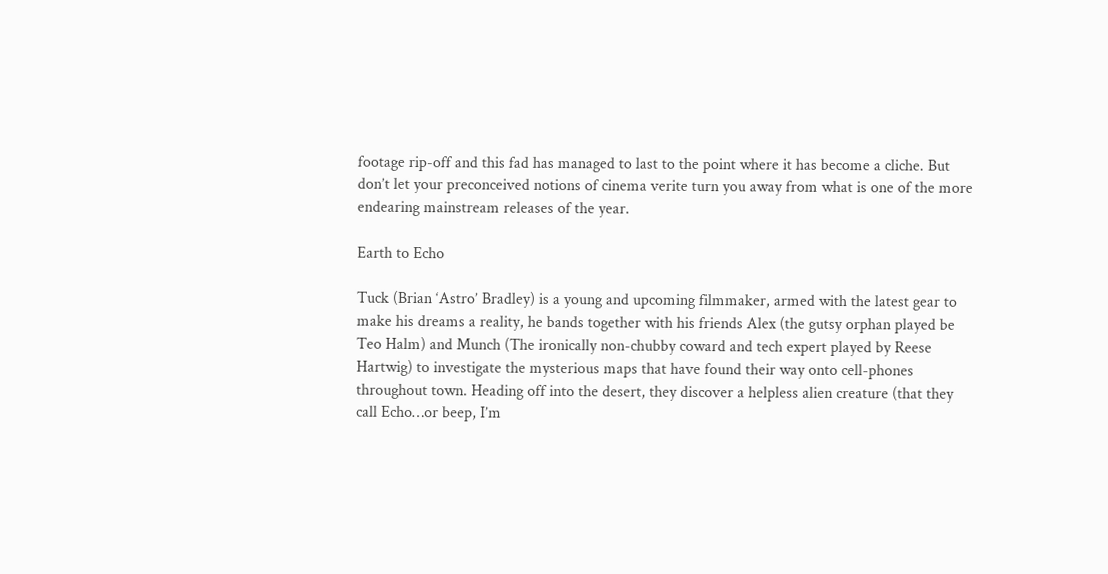footage rip-off and this fad has managed to last to the point where it has become a cliche. But don’t let your preconceived notions of cinema verite turn you away from what is one of the more endearing mainstream releases of the year.

Earth to Echo

Tuck (Brian ‘Astro’ Bradley) is a young and upcoming filmmaker, armed with the latest gear to make his dreams a reality, he bands together with his friends Alex (the gutsy orphan played be Teo Halm) and Munch (The ironically non-chubby coward and tech expert played by Reese Hartwig) to investigate the mysterious maps that have found their way onto cell-phones throughout town. Heading off into the desert, they discover a helpless alien creature (that they call Echo…or beep, I’m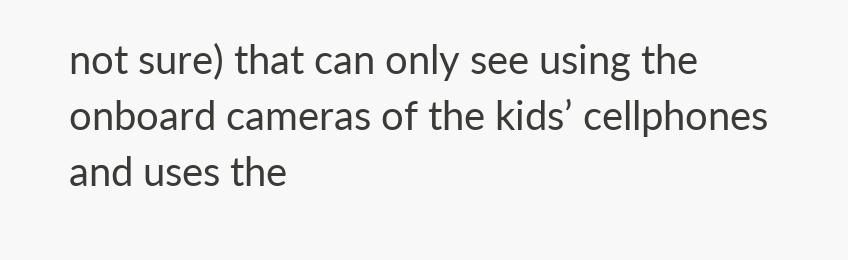not sure) that can only see using the onboard cameras of the kids’ cellphones and uses the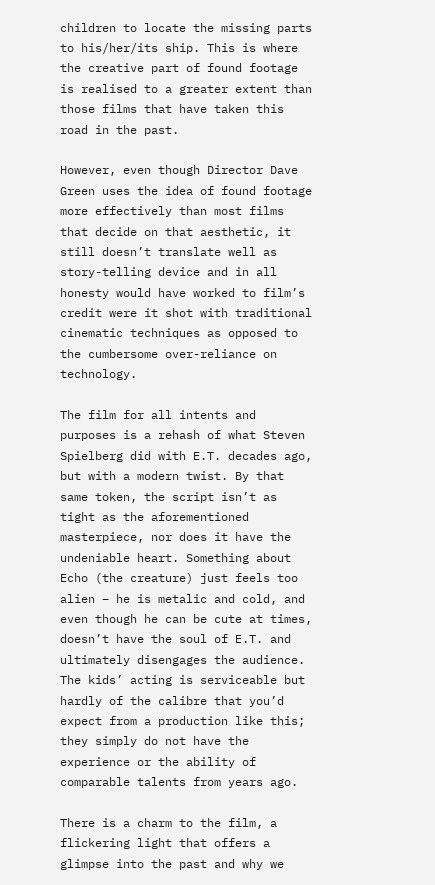children to locate the missing parts to his/her/its ship. This is where the creative part of found footage is realised to a greater extent than those films that have taken this road in the past.

However, even though Director Dave Green uses the idea of found footage more effectively than most films that decide on that aesthetic, it still doesn’t translate well as story-telling device and in all honesty would have worked to film’s credit were it shot with traditional cinematic techniques as opposed to the cumbersome over-reliance on technology.

The film for all intents and purposes is a rehash of what Steven Spielberg did with E.T. decades ago, but with a modern twist. By that same token, the script isn’t as tight as the aforementioned masterpiece, nor does it have the undeniable heart. Something about Echo (the creature) just feels too alien – he is metalic and cold, and even though he can be cute at times, doesn’t have the soul of E.T. and ultimately disengages the audience. The kids’ acting is serviceable but hardly of the calibre that you’d expect from a production like this; they simply do not have the experience or the ability of comparable talents from years ago.

There is a charm to the film, a flickering light that offers a glimpse into the past and why we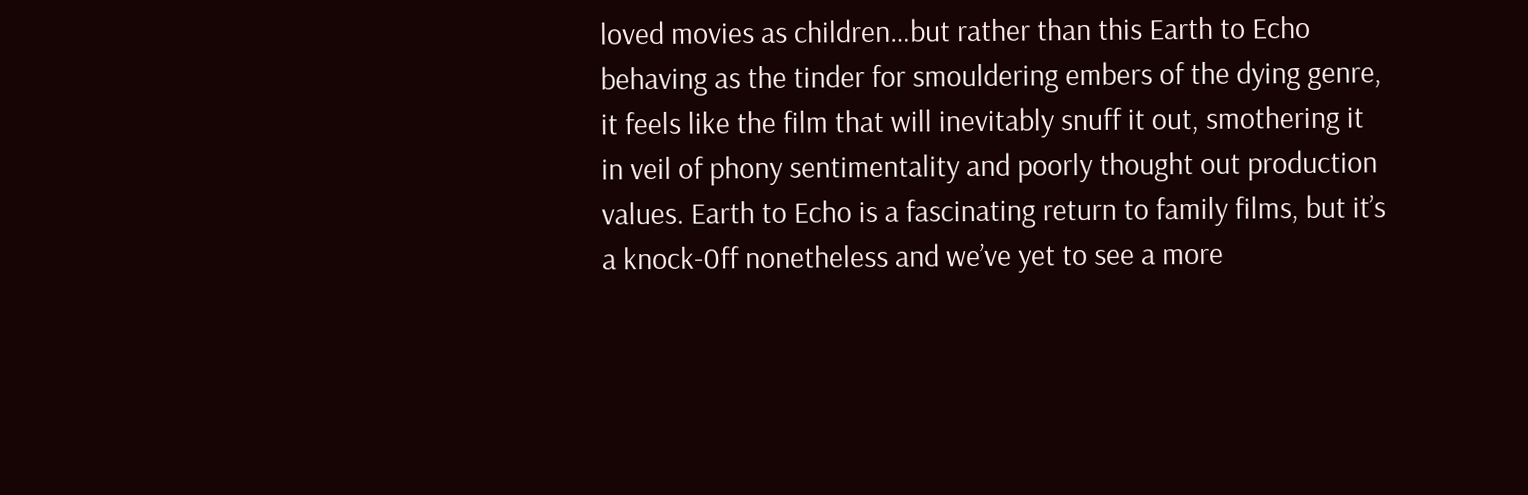loved movies as children…but rather than this Earth to Echo behaving as the tinder for smouldering embers of the dying genre, it feels like the film that will inevitably snuff it out, smothering it in veil of phony sentimentality and poorly thought out production values. Earth to Echo is a fascinating return to family films, but it’s a knock-0ff nonetheless and we’ve yet to see a more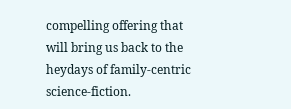compelling offering that will bring us back to the heydays of family-centric science-fiction.